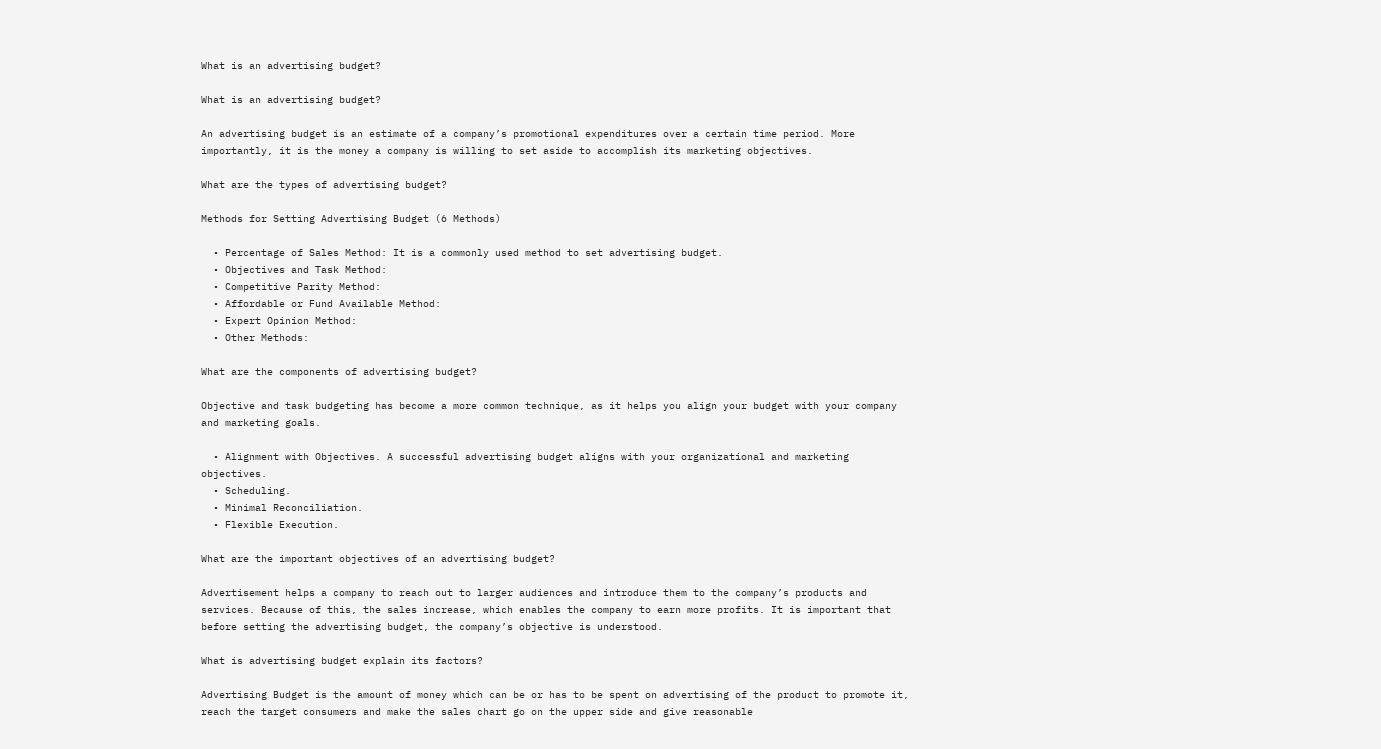What is an advertising budget?

What is an advertising budget?

An advertising budget is an estimate of a company’s promotional expenditures over a certain time period. More importantly, it is the money a company is willing to set aside to accomplish its marketing objectives.

What are the types of advertising budget?

Methods for Setting Advertising Budget (6 Methods)

  • Percentage of Sales Method: It is a commonly used method to set advertising budget.
  • Objectives and Task Method:
  • Competitive Parity Method:
  • Affordable or Fund Available Method:
  • Expert Opinion Method:
  • Other Methods:

What are the components of advertising budget?

Objective and task budgeting has become a more common technique, as it helps you align your budget with your company and marketing goals.

  • Alignment with Objectives. A successful advertising budget aligns with your organizational and marketing objectives.
  • Scheduling.
  • Minimal Reconciliation.
  • Flexible Execution.

What are the important objectives of an advertising budget?

Advertisement helps a company to reach out to larger audiences and introduce them to the company’s products and services. Because of this, the sales increase, which enables the company to earn more profits. It is important that before setting the advertising budget, the company’s objective is understood.

What is advertising budget explain its factors?

Advertising Budget is the amount of money which can be or has to be spent on advertising of the product to promote it, reach the target consumers and make the sales chart go on the upper side and give reasonable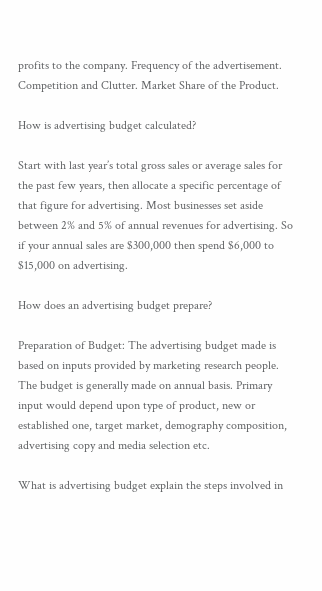profits to the company. Frequency of the advertisement. Competition and Clutter. Market Share of the Product.

How is advertising budget calculated?

Start with last year’s total gross sales or average sales for the past few years, then allocate a specific percentage of that figure for advertising. Most businesses set aside between 2% and 5% of annual revenues for advertising. So if your annual sales are $300,000 then spend $6,000 to $15,000 on advertising.

How does an advertising budget prepare?

Preparation of Budget: The advertising budget made is based on inputs provided by marketing research people. The budget is generally made on annual basis. Primary input would depend upon type of product, new or established one, target market, demography composition, advertising copy and media selection etc.

What is advertising budget explain the steps involved in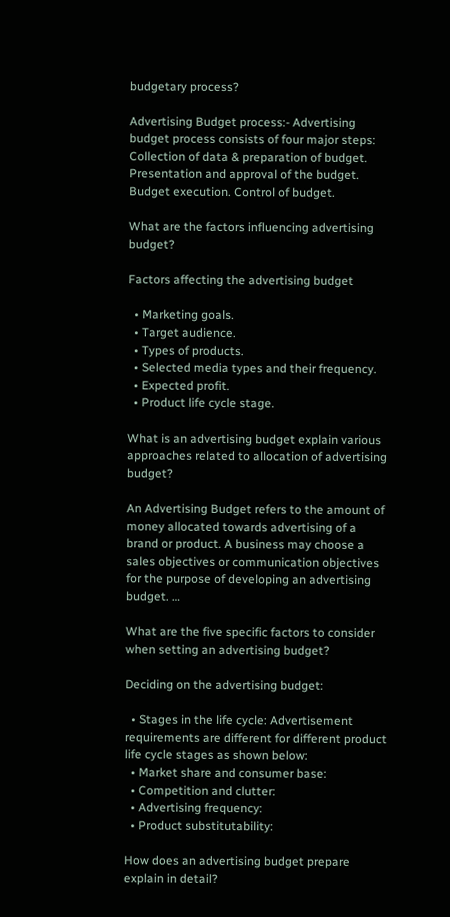budgetary process?

Advertising Budget process:- Advertising budget process consists of four major steps: Collection of data & preparation of budget. Presentation and approval of the budget. Budget execution. Control of budget.

What are the factors influencing advertising budget?

Factors affecting the advertising budget

  • Marketing goals.
  • Target audience.
  • Types of products.
  • Selected media types and their frequency.
  • Expected profit.
  • Product life cycle stage.

What is an advertising budget explain various approaches related to allocation of advertising budget?

An Advertising Budget refers to the amount of money allocated towards advertising of a brand or product. A business may choose a sales objectives or communication objectives for the purpose of developing an advertising budget. …

What are the five specific factors to consider when setting an advertising budget?

Deciding on the advertising budget:

  • Stages in the life cycle: Advertisement requirements are different for different product life cycle stages as shown below:
  • Market share and consumer base:
  • Competition and clutter:
  • Advertising frequency:
  • Product substitutability:

How does an advertising budget prepare explain in detail?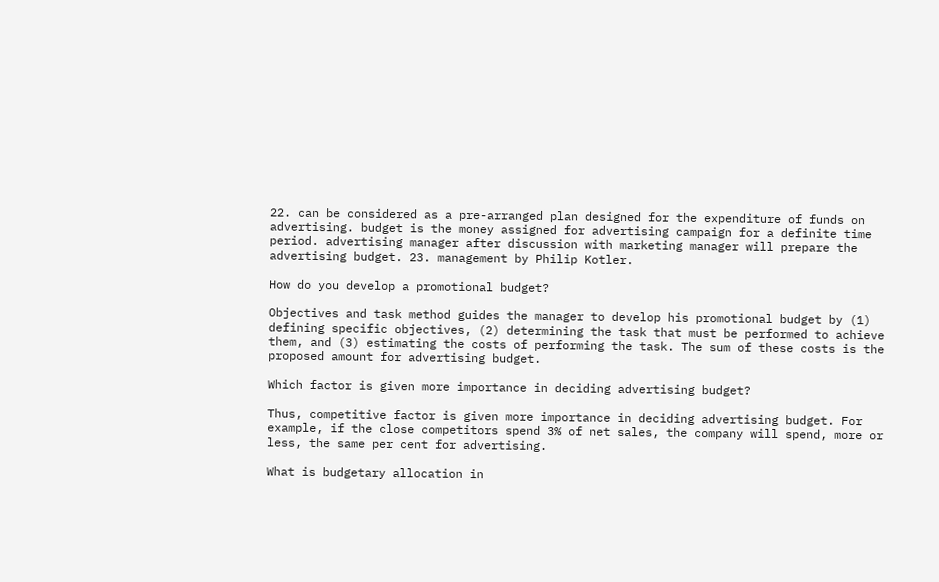22. can be considered as a pre-arranged plan designed for the expenditure of funds on advertising. budget is the money assigned for advertising campaign for a definite time period. advertising manager after discussion with marketing manager will prepare the advertising budget. 23. management by Philip Kotler.

How do you develop a promotional budget?

Objectives and task method guides the manager to develop his promotional budget by (1) defining specific objectives, (2) determining the task that must be performed to achieve them, and (3) estimating the costs of performing the task. The sum of these costs is the proposed amount for advertising budget.

Which factor is given more importance in deciding advertising budget?

Thus, competitive factor is given more importance in deciding advertising budget. For example, if the close competitors spend 3% of net sales, the company will spend, more or less, the same per cent for advertising.

What is budgetary allocation in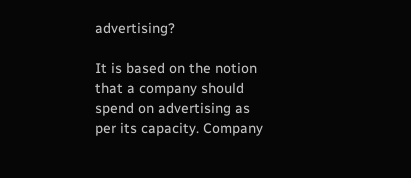advertising?

It is based on the notion that a company should spend on advertising as per its capacity. Company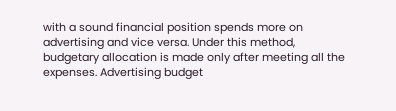with a sound financial position spends more on advertising and vice versa. Under this method, budgetary allocation is made only after meeting all the expenses. Advertising budget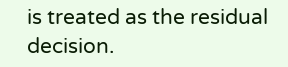is treated as the residual decision.